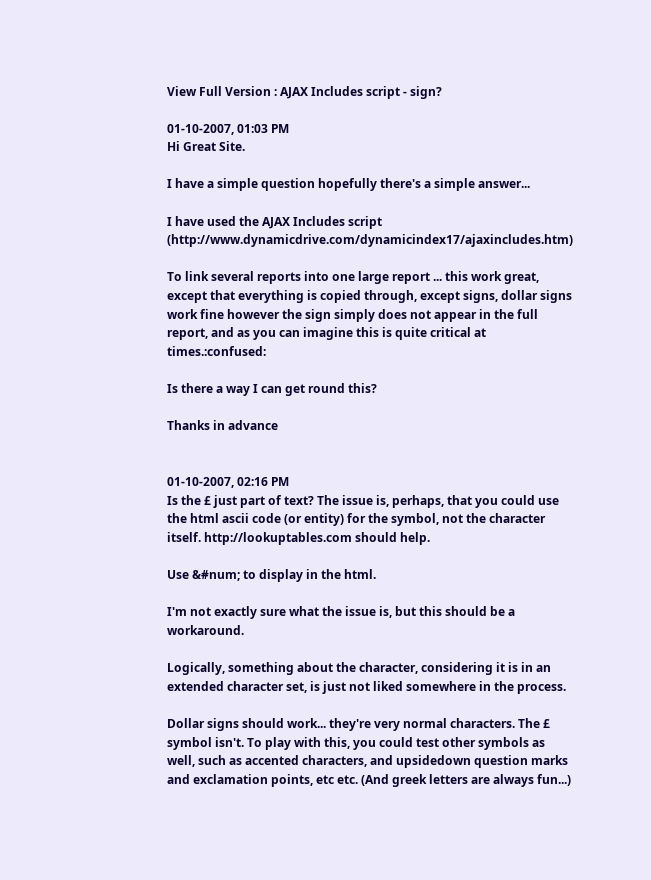View Full Version : AJAX Includes script - sign?

01-10-2007, 01:03 PM
Hi Great Site.

I have a simple question hopefully there's a simple answer...

I have used the AJAX Includes script (http://www.dynamicdrive.com/dynamicindex17/ajaxincludes.htm)

To link several reports into one large report ... this work great, except that everything is copied through, except signs, dollar signs work fine however the sign simply does not appear in the full report, and as you can imagine this is quite critical at times.:confused:

Is there a way I can get round this?

Thanks in advance


01-10-2007, 02:16 PM
Is the £ just part of text? The issue is, perhaps, that you could use the html ascii code (or entity) for the symbol, not the character itself. http://lookuptables.com should help.

Use &#num; to display in the html.

I'm not exactly sure what the issue is, but this should be a workaround.

Logically, something about the character, considering it is in an extended character set, is just not liked somewhere in the process.

Dollar signs should work... they're very normal characters. The £ symbol isn't. To play with this, you could test other symbols as well, such as accented characters, and upsidedown question marks and exclamation points, etc etc. (And greek letters are always fun...)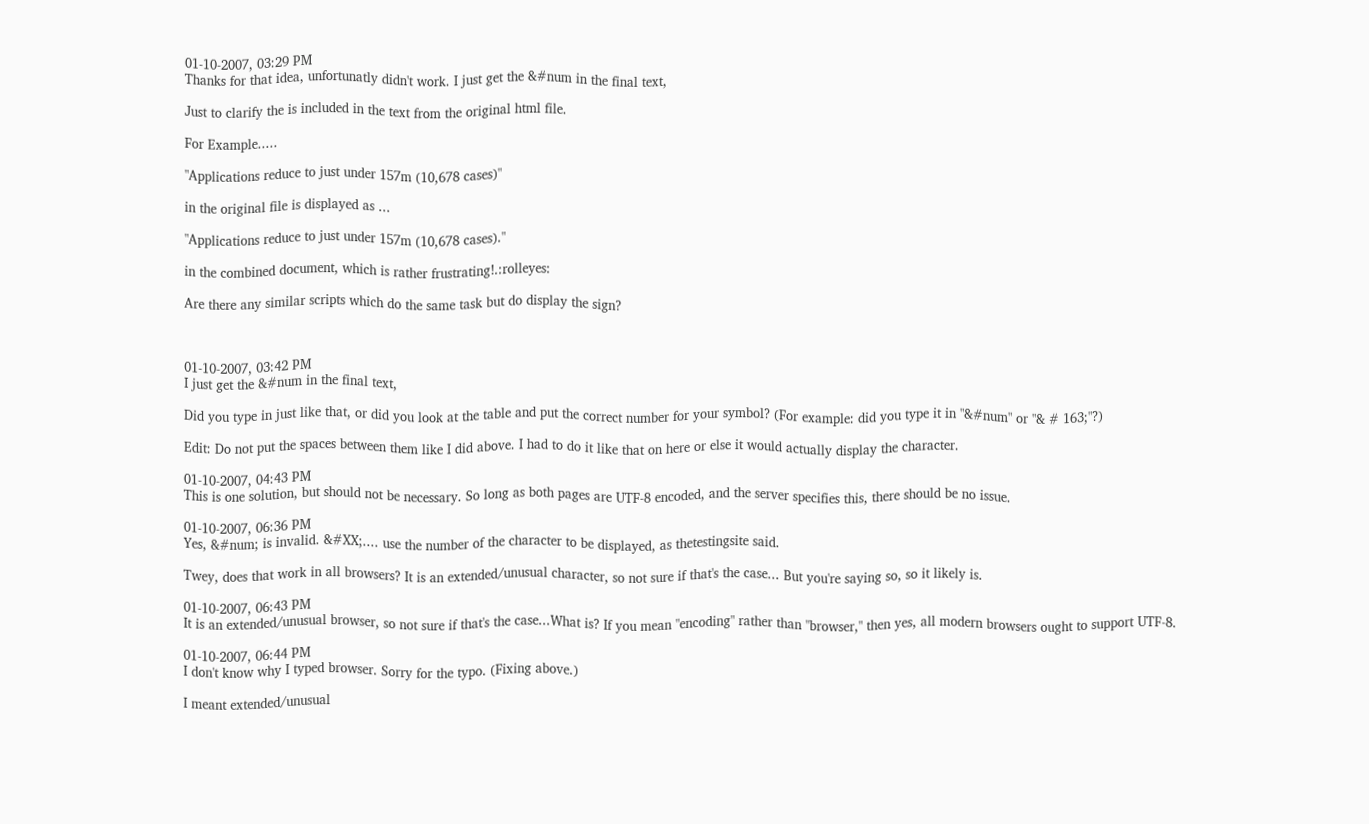01-10-2007, 03:29 PM
Thanks for that idea, unfortunatly didn't work. I just get the &#num in the final text,

Just to clarify the is included in the text from the original html file.

For Example.....

"Applications reduce to just under 157m (10,678 cases)"

in the original file is displayed as ...

"Applications reduce to just under 157m (10,678 cases)."

in the combined document, which is rather frustrating!.:rolleyes:

Are there any similar scripts which do the same task but do display the sign?



01-10-2007, 03:42 PM
I just get the &#num in the final text,

Did you type in just like that, or did you look at the table and put the correct number for your symbol? (For example: did you type it in "&#num" or "& # 163;"?)

Edit: Do not put the spaces between them like I did above. I had to do it like that on here or else it would actually display the character.

01-10-2007, 04:43 PM
This is one solution, but should not be necessary. So long as both pages are UTF-8 encoded, and the server specifies this, there should be no issue.

01-10-2007, 06:36 PM
Yes, &#num; is invalid. &#XX;.... use the number of the character to be displayed, as thetestingsite said.

Twey, does that work in all browsers? It is an extended/unusual character, so not sure if that's the case... But you're saying so, so it likely is.

01-10-2007, 06:43 PM
It is an extended/unusual browser, so not sure if that's the case...What is? If you mean "encoding" rather than "browser," then yes, all modern browsers ought to support UTF-8.

01-10-2007, 06:44 PM
I don't know why I typed browser. Sorry for the typo. (Fixing above.)

I meant extended/unusual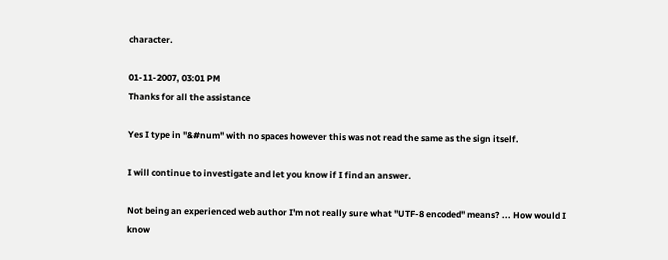character.

01-11-2007, 03:01 PM
Thanks for all the assistance

Yes I type in "&#num" with no spaces however this was not read the same as the sign itself.

I will continue to investigate and let you know if I find an answer.

Not being an experienced web author I'm not really sure what "UTF-8 encoded" means? ... How would I know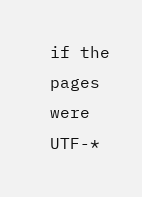if the pages were UTF-*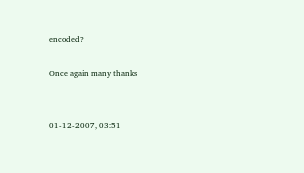encoded?

Once again many thanks


01-12-2007, 03:51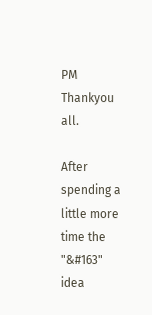PM
Thankyou all.

After spending a little more time the "&#163" idea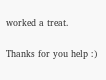worked a treat.

Thanks for you help :)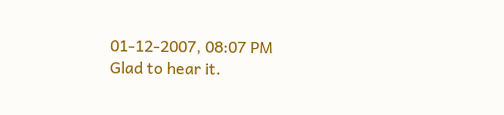01-12-2007, 08:07 PM
Glad to hear it.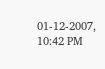01-12-2007, 10:42 PM